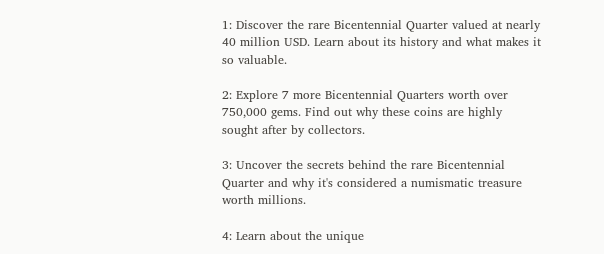1: Discover the rare Bicentennial Quarter valued at nearly 40 million USD. Learn about its history and what makes it so valuable.

2: Explore 7 more Bicentennial Quarters worth over 750,000 gems. Find out why these coins are highly sought after by collectors.

3: Uncover the secrets behind the rare Bicentennial Quarter and why it's considered a numismatic treasure worth millions.

4: Learn about the unique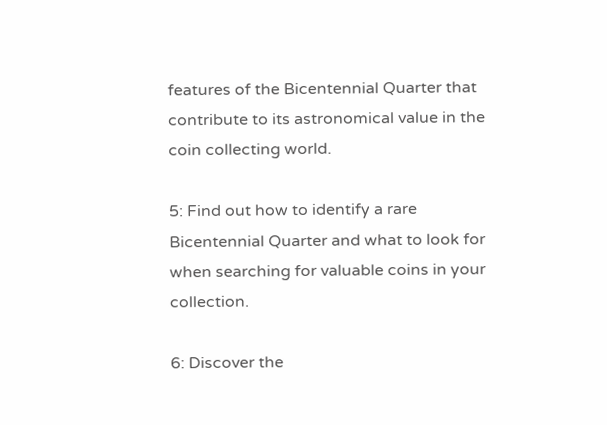features of the Bicentennial Quarter that contribute to its astronomical value in the coin collecting world.

5: Find out how to identify a rare Bicentennial Quarter and what to look for when searching for valuable coins in your collection.

6: Discover the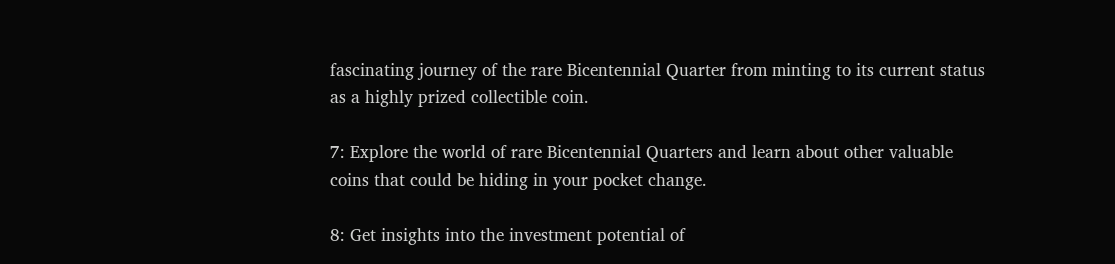fascinating journey of the rare Bicentennial Quarter from minting to its current status as a highly prized collectible coin.

7: Explore the world of rare Bicentennial Quarters and learn about other valuable coins that could be hiding in your pocket change.

8: Get insights into the investment potential of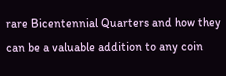rare Bicentennial Quarters and how they can be a valuable addition to any coin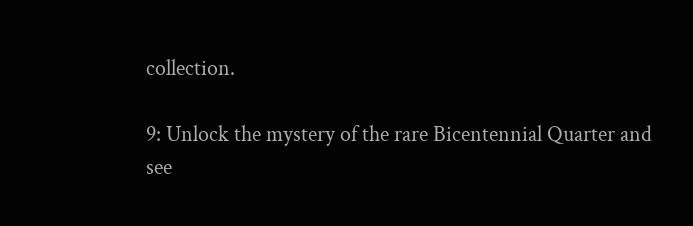collection.

9: Unlock the mystery of the rare Bicentennial Quarter and see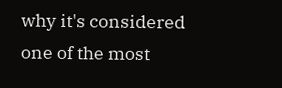why it's considered one of the most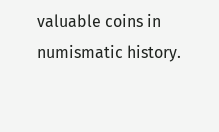valuable coins in numismatic history.